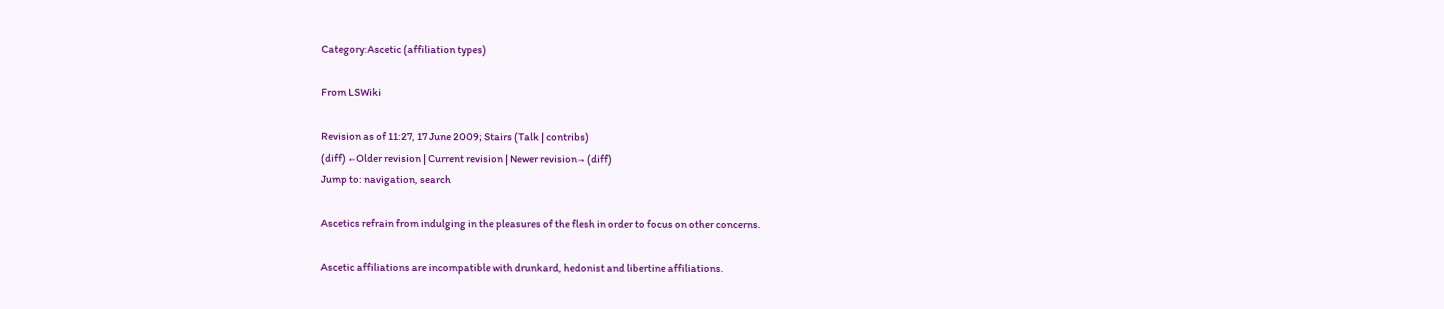Category:Ascetic (affiliation types)

From LSWiki

Revision as of 11:27, 17 June 2009; Stairs (Talk | contribs)
(diff) ←Older revision | Current revision | Newer revision→ (diff)
Jump to: navigation, search

Ascetics refrain from indulging in the pleasures of the flesh in order to focus on other concerns.

Ascetic affiliations are incompatible with drunkard, hedonist and libertine affiliations.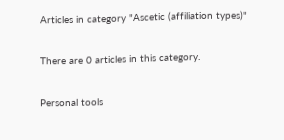Articles in category "Ascetic (affiliation types)"

There are 0 articles in this category.

Personal tools